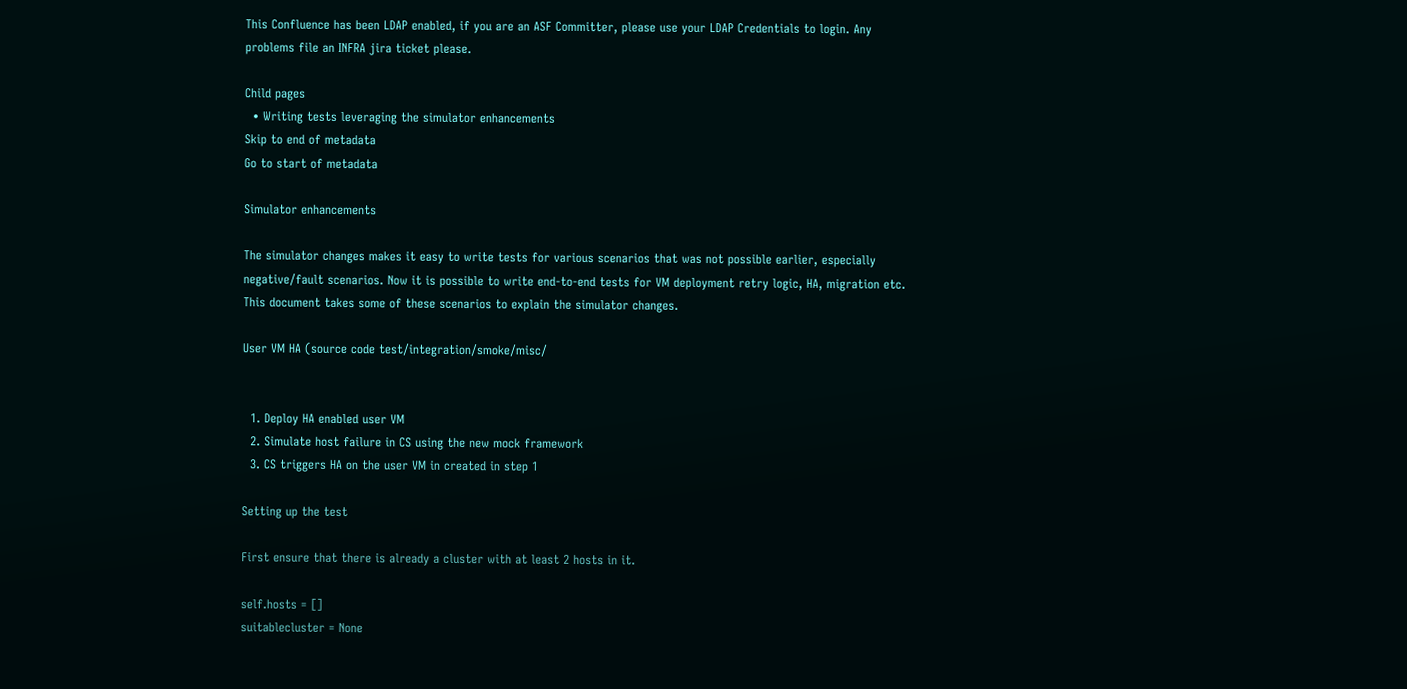This Confluence has been LDAP enabled, if you are an ASF Committer, please use your LDAP Credentials to login. Any problems file an INFRA jira ticket please.

Child pages
  • Writing tests leveraging the simulator enhancements
Skip to end of metadata
Go to start of metadata

Simulator enhancements

The simulator changes makes it easy to write tests for various scenarios that was not possible earlier, especially negative/fault scenarios. Now it is possible to write end-to-end tests for VM deployment retry logic, HA, migration etc. This document takes some of these scenarios to explain the simulator changes.

User VM HA (source code test/integration/smoke/misc/


  1. Deploy HA enabled user VM
  2. Simulate host failure in CS using the new mock framework
  3. CS triggers HA on the user VM in created in step 1

Setting up the test

First ensure that there is already a cluster with at least 2 hosts in it.

self.hosts = []
suitablecluster = None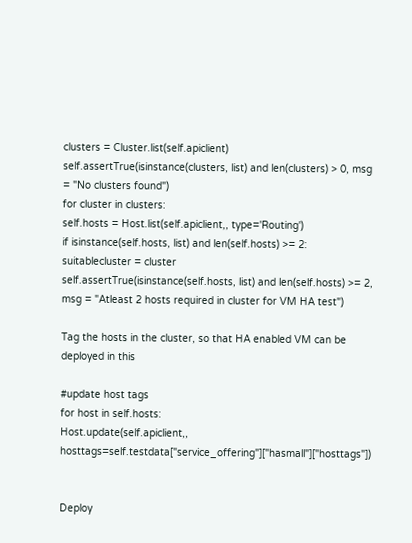clusters = Cluster.list(self.apiclient)
self.assertTrue(isinstance(clusters, list) and len(clusters) > 0, msg = "No clusters found")
for cluster in clusters:
self.hosts = Host.list(self.apiclient,, type='Routing')
if isinstance(self.hosts, list) and len(self.hosts) >= 2:
suitablecluster = cluster
self.assertTrue(isinstance(self.hosts, list) and len(self.hosts) >= 2, msg = "Atleast 2 hosts required in cluster for VM HA test")

Tag the hosts in the cluster, so that HA enabled VM can be deployed in this

#update host tags
for host in self.hosts:
Host.update(self.apiclient,, hosttags=self.testdata["service_offering"]["hasmall"]["hosttags"])


Deploy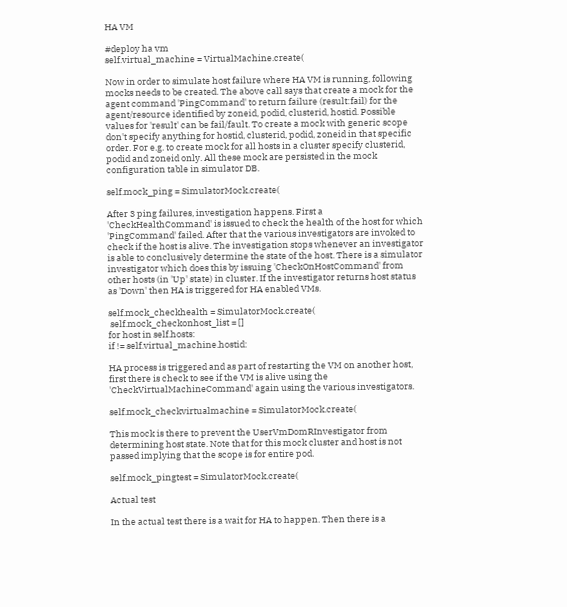HA VM

#deploy ha vm
self.virtual_machine = VirtualMachine.create(

Now in order to simulate host failure where HA VM is running, following mocks needs to be created. The above call says that create a mock for the agent command 'PingCommand' to return failure (result:fail) for the agent/resource identified by zoneid, podid, clusterid, hostid. Possible values for 'result' can be fail/fault. To create a mock with generic scope don't specify anything for hostid, clusterid, podid, zoneid in that specific order. For e.g. to create mock for all hosts in a cluster specify clusterid, podid and zoneid only. All these mock are persisted in the mock configuration table in simulator DB.

self.mock_ping = SimulatorMock.create(

After 3 ping failures, investigation happens. First a 'CheckHealthCommand' is issued to check the health of the host for which 'PingCommand' failed. After that the various investigators are invoked to check if the host is alive. The investigation stops whenever an investigator is able to conclusively determine the state of the host. There is a simulator investigator which does this by issuing 'CheckOnHostCommand' from other hosts (in 'Up' state) in cluster. If the investigator returns host status as 'Down' then HA is triggered for HA enabled VMs.

self.mock_checkhealth = SimulatorMock.create(
 self.mock_checkonhost_list = []
for host in self.hosts:
if != self.virtual_machine.hostid:

HA process is triggered and as part of restarting the VM on another host, first there is check to see if the VM is alive using the 'CheckVirtualMachineCommand' again using the various investigators.

self.mock_checkvirtualmachine = SimulatorMock.create(

This mock is there to prevent the UserVmDomRInvestigator from determining host state. Note that for this mock cluster and host is not passed implying that the scope is for entire pod.

self.mock_pingtest = SimulatorMock.create(

Actual test

In the actual test there is a wait for HA to happen. Then there is a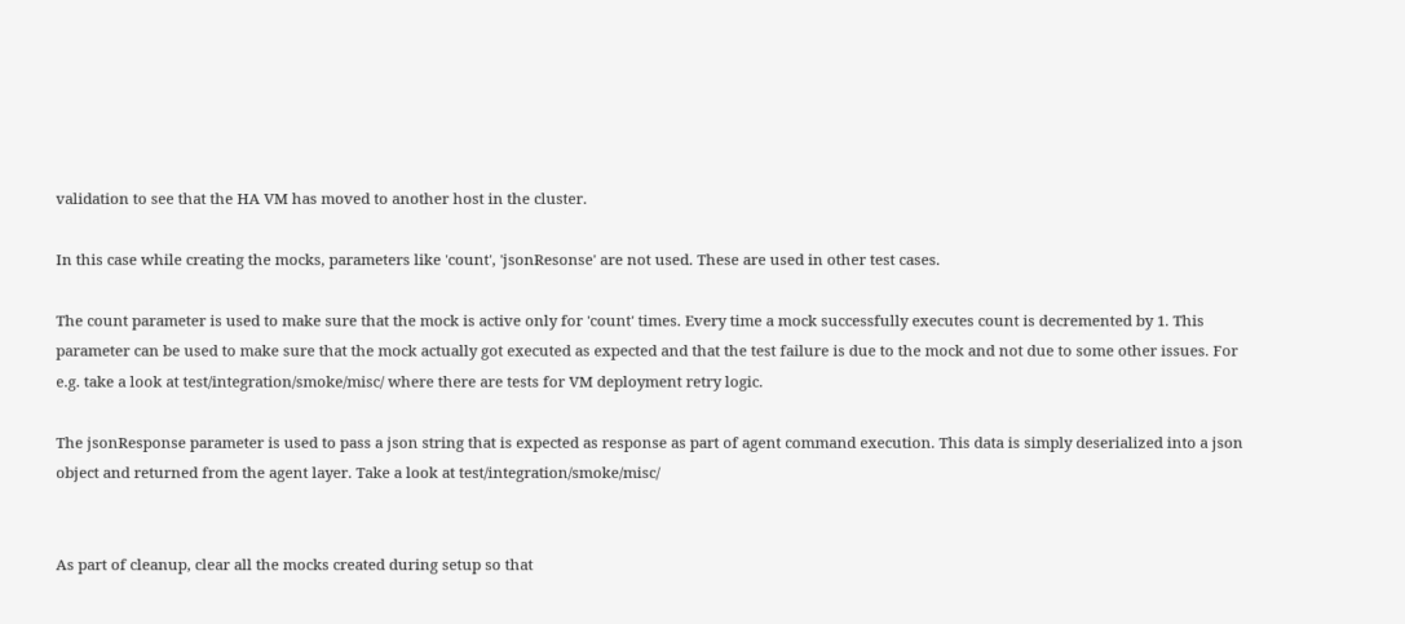validation to see that the HA VM has moved to another host in the cluster.

In this case while creating the mocks, parameters like 'count', 'jsonResonse' are not used. These are used in other test cases.

The count parameter is used to make sure that the mock is active only for 'count' times. Every time a mock successfully executes count is decremented by 1. This parameter can be used to make sure that the mock actually got executed as expected and that the test failure is due to the mock and not due to some other issues. For e.g. take a look at test/integration/smoke/misc/ where there are tests for VM deployment retry logic.

The jsonResponse parameter is used to pass a json string that is expected as response as part of agent command execution. This data is simply deserialized into a json object and returned from the agent layer. Take a look at test/integration/smoke/misc/


As part of cleanup, clear all the mocks created during setup so that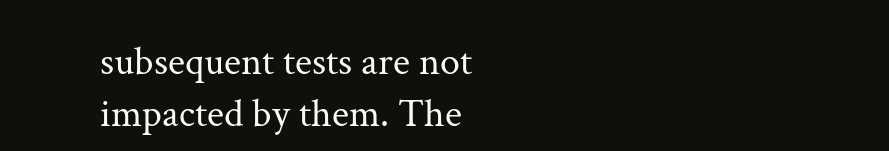subsequent tests are not impacted by them. The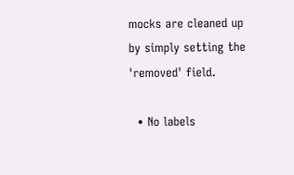mocks are cleaned up by simply setting the 'removed' field.

  • No labels